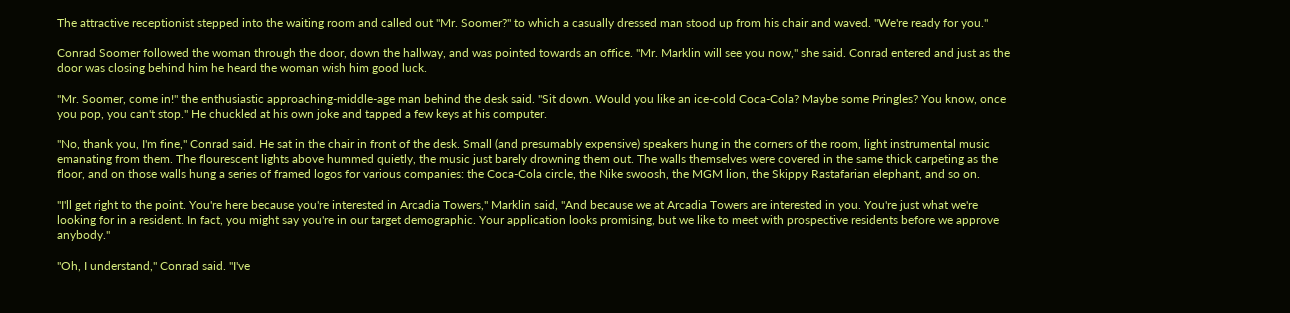The attractive receptionist stepped into the waiting room and called out "Mr. Soomer?" to which a casually dressed man stood up from his chair and waved. "We're ready for you."

Conrad Soomer followed the woman through the door, down the hallway, and was pointed towards an office. "Mr. Marklin will see you now," she said. Conrad entered and just as the door was closing behind him he heard the woman wish him good luck.

"Mr. Soomer, come in!" the enthusiastic approaching-middle-age man behind the desk said. "Sit down. Would you like an ice-cold Coca-Cola? Maybe some Pringles? You know, once you pop, you can't stop." He chuckled at his own joke and tapped a few keys at his computer.

"No, thank you, I'm fine," Conrad said. He sat in the chair in front of the desk. Small (and presumably expensive) speakers hung in the corners of the room, light instrumental music emanating from them. The flourescent lights above hummed quietly, the music just barely drowning them out. The walls themselves were covered in the same thick carpeting as the floor, and on those walls hung a series of framed logos for various companies: the Coca-Cola circle, the Nike swoosh, the MGM lion, the Skippy Rastafarian elephant, and so on.

"I'll get right to the point. You're here because you're interested in Arcadia Towers," Marklin said, "And because we at Arcadia Towers are interested in you. You're just what we're looking for in a resident. In fact, you might say you're in our target demographic. Your application looks promising, but we like to meet with prospective residents before we approve anybody."

"Oh, I understand," Conrad said. "I've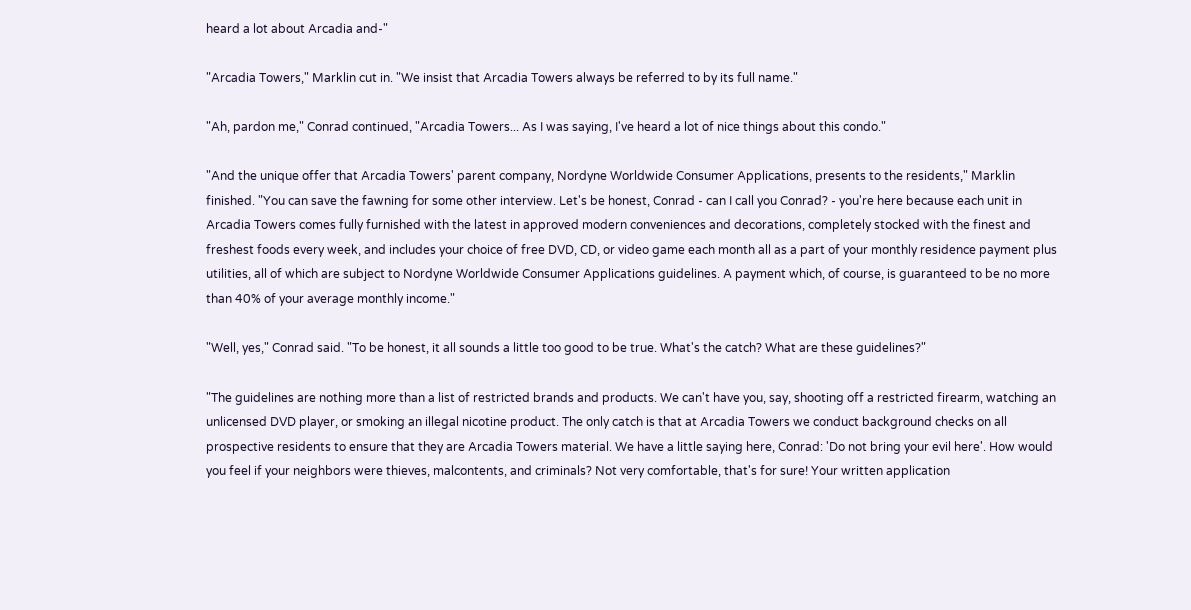heard a lot about Arcadia and-"

"Arcadia Towers," Marklin cut in. "We insist that Arcadia Towers always be referred to by its full name."

"Ah, pardon me," Conrad continued, "Arcadia Towers... As I was saying, I've heard a lot of nice things about this condo."

"And the unique offer that Arcadia Towers' parent company, Nordyne Worldwide Consumer Applications, presents to the residents," Marklin finished. "You can save the fawning for some other interview. Let's be honest, Conrad - can I call you Conrad? - you're here because each unit in Arcadia Towers comes fully furnished with the latest in approved modern conveniences and decorations, completely stocked with the finest and freshest foods every week, and includes your choice of free DVD, CD, or video game each month all as a part of your monthly residence payment plus utilities, all of which are subject to Nordyne Worldwide Consumer Applications guidelines. A payment which, of course, is guaranteed to be no more than 40% of your average monthly income."

"Well, yes," Conrad said. "To be honest, it all sounds a little too good to be true. What's the catch? What are these guidelines?"

"The guidelines are nothing more than a list of restricted brands and products. We can't have you, say, shooting off a restricted firearm, watching an unlicensed DVD player, or smoking an illegal nicotine product. The only catch is that at Arcadia Towers we conduct background checks on all prospective residents to ensure that they are Arcadia Towers material. We have a little saying here, Conrad: 'Do not bring your evil here'. How would you feel if your neighbors were thieves, malcontents, and criminals? Not very comfortable, that's for sure! Your written application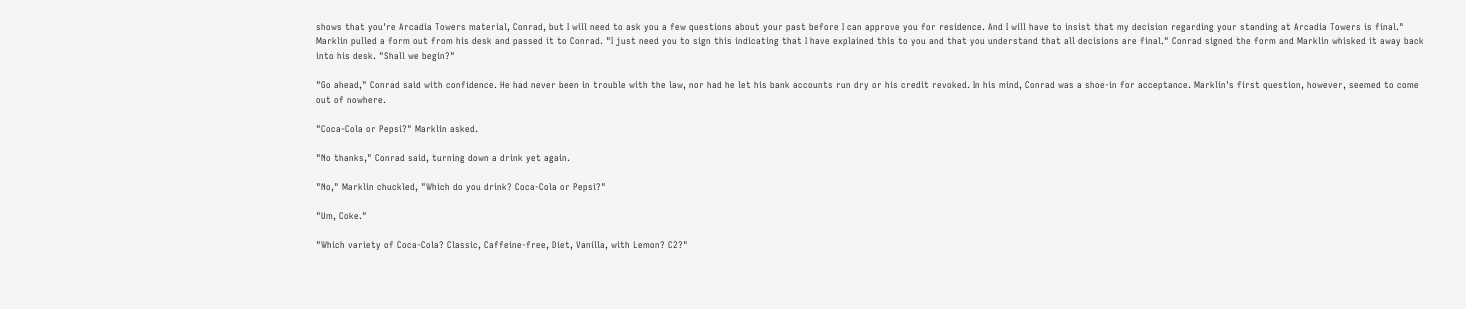shows that you're Arcadia Towers material, Conrad, but I will need to ask you a few questions about your past before I can approve you for residence. And I will have to insist that my decision regarding your standing at Arcadia Towers is final." Marklin pulled a form out from his desk and passed it to Conrad. "I just need you to sign this indicating that I have explained this to you and that you understand that all decisions are final." Conrad signed the form and Marklin whisked it away back into his desk. "Shall we begin?"

"Go ahead," Conrad said with confidence. He had never been in trouble with the law, nor had he let his bank accounts run dry or his credit revoked. In his mind, Conrad was a shoe-in for acceptance. Marklin's first question, however, seemed to come out of nowhere.

"Coca-Cola or Pepsi?" Marklin asked.

"No thanks," Conrad said, turning down a drink yet again.

"No," Marklin chuckled, "Which do you drink? Coca-Cola or Pepsi?"

"Um, Coke."

"Which variety of Coca-Cola? Classic, Caffeine-free, Diet, Vanilla, with Lemon? C2?"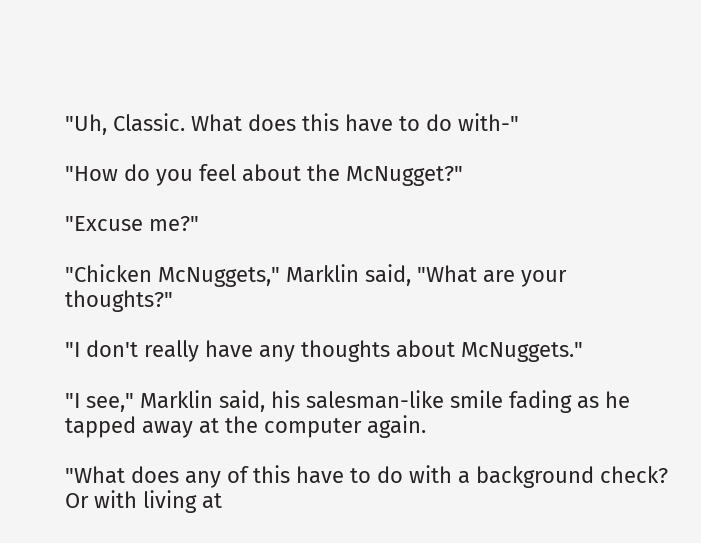"Uh, Classic. What does this have to do with-"

"How do you feel about the McNugget?"

"Excuse me?"

"Chicken McNuggets," Marklin said, "What are your thoughts?"

"I don't really have any thoughts about McNuggets."

"I see," Marklin said, his salesman-like smile fading as he tapped away at the computer again.

"What does any of this have to do with a background check? Or with living at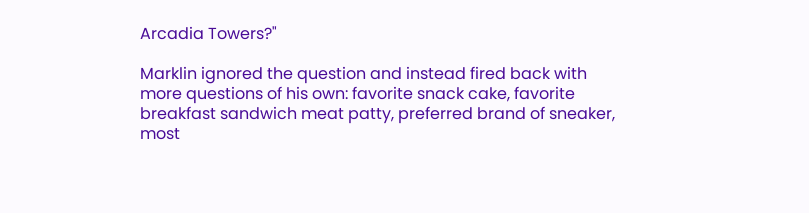Arcadia Towers?"

Marklin ignored the question and instead fired back with more questions of his own: favorite snack cake, favorite breakfast sandwich meat patty, preferred brand of sneaker, most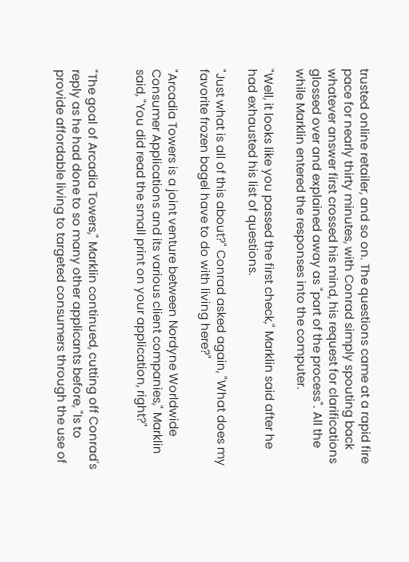trusted online retailer, and so on. The questions came at a rapid fire pace for nearly thirty minutes, with Conrad simply spouting back whatever answer first crossed his mind, his request for clarifications glossed over and explained away as "part of the process". All the while Marklin entered the responses into the computer.

"Well, it looks like you passed the first check," Marklin said after he had exhausted his list of questions.

"Just what is all of this about?" Conrad asked again, "What does my favorite frozen bagel have to do with living here?"

"Arcadia Towers is a joint venture between Nordyne Worldwide Consumer Applications and its various client companies," Marklin said, "You did read the small print on your application, right?"


"The goal of Arcadia Towers," Marklin continued, cutting off Conrad's reply as he had done to so many other applicants before, "Is to provide affordable living to targeted consumers through the use of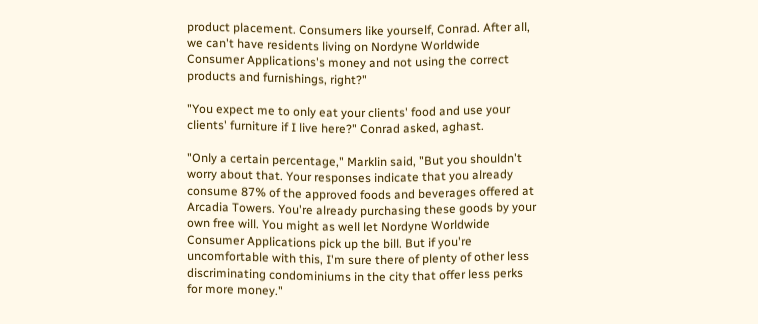product placement. Consumers like yourself, Conrad. After all, we can't have residents living on Nordyne Worldwide Consumer Applications's money and not using the correct products and furnishings, right?"

"You expect me to only eat your clients' food and use your clients' furniture if I live here?" Conrad asked, aghast.

"Only a certain percentage," Marklin said, "But you shouldn't worry about that. Your responses indicate that you already consume 87% of the approved foods and beverages offered at Arcadia Towers. You're already purchasing these goods by your own free will. You might as well let Nordyne Worldwide Consumer Applications pick up the bill. But if you're uncomfortable with this, I'm sure there of plenty of other less discriminating condominiums in the city that offer less perks for more money."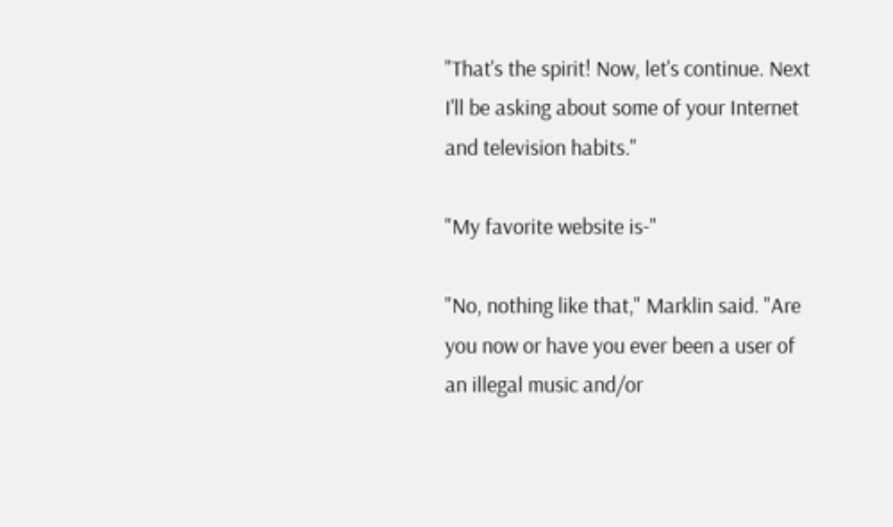"That's the spirit! Now, let's continue. Next I'll be asking about some of your Internet and television habits."

"My favorite website is-"

"No, nothing like that," Marklin said. "Are you now or have you ever been a user of an illegal music and/or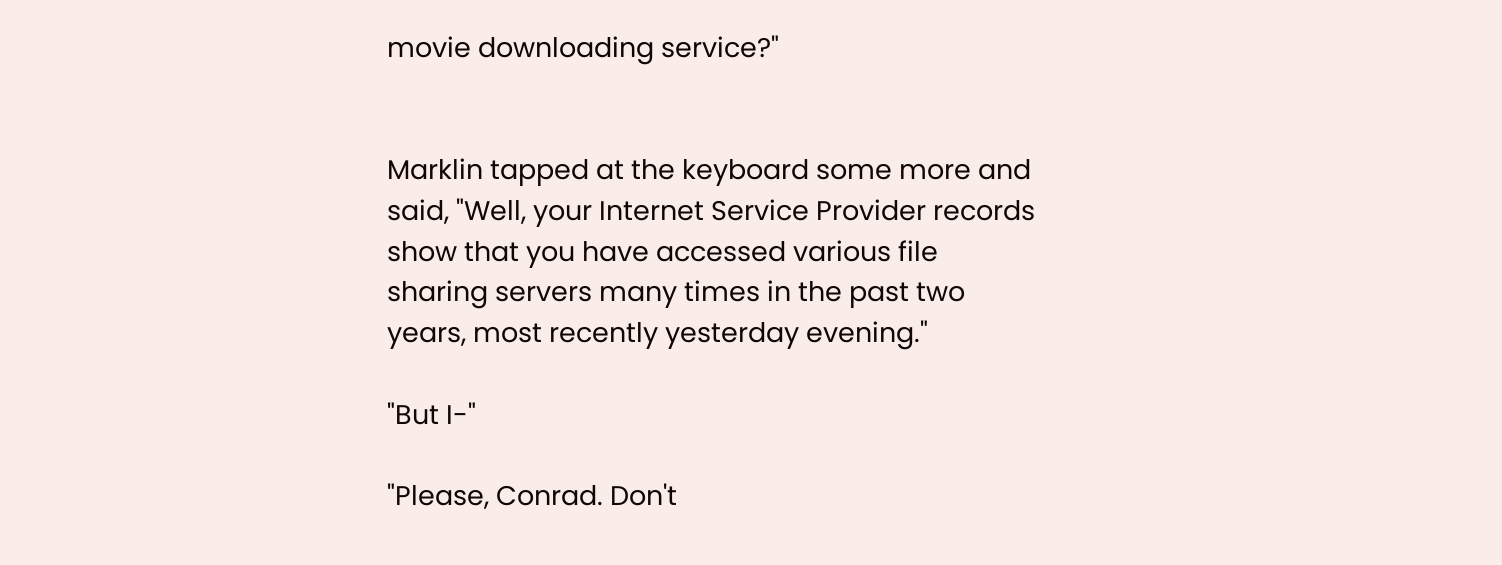movie downloading service?"


Marklin tapped at the keyboard some more and said, "Well, your Internet Service Provider records show that you have accessed various file sharing servers many times in the past two years, most recently yesterday evening."

"But I-"

"Please, Conrad. Don't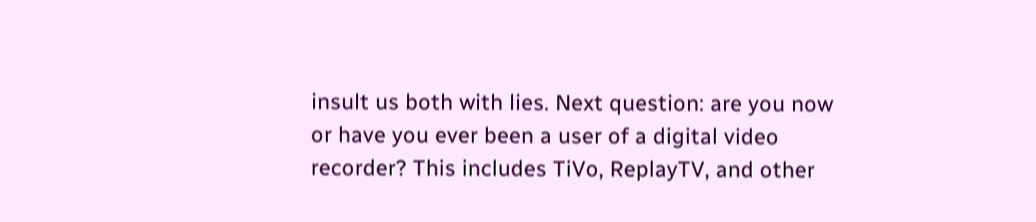insult us both with lies. Next question: are you now or have you ever been a user of a digital video recorder? This includes TiVo, ReplayTV, and other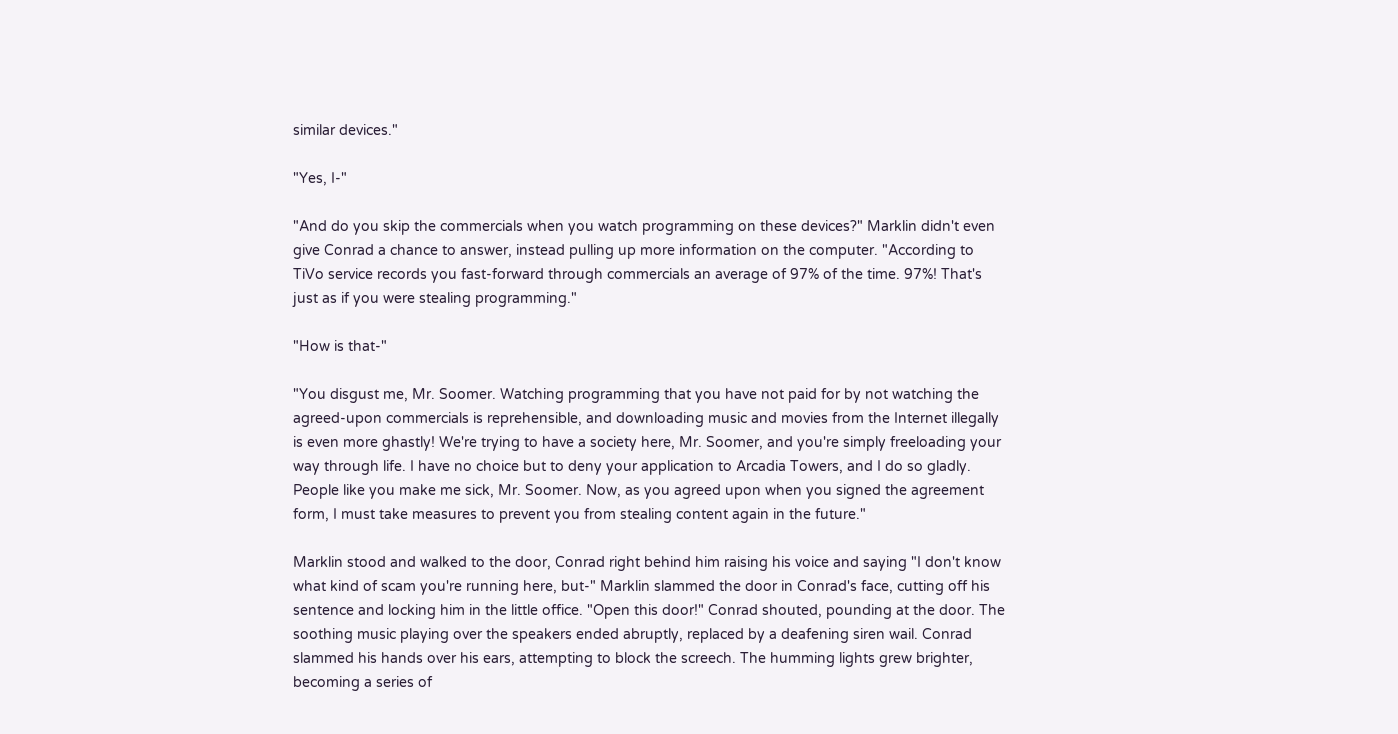similar devices."

"Yes, I-"

"And do you skip the commercials when you watch programming on these devices?" Marklin didn't even give Conrad a chance to answer, instead pulling up more information on the computer. "According to TiVo service records you fast-forward through commercials an average of 97% of the time. 97%! That's just as if you were stealing programming."

"How is that-"

"You disgust me, Mr. Soomer. Watching programming that you have not paid for by not watching the agreed-upon commercials is reprehensible, and downloading music and movies from the Internet illegally is even more ghastly! We're trying to have a society here, Mr. Soomer, and you're simply freeloading your way through life. I have no choice but to deny your application to Arcadia Towers, and I do so gladly. People like you make me sick, Mr. Soomer. Now, as you agreed upon when you signed the agreement form, I must take measures to prevent you from stealing content again in the future."

Marklin stood and walked to the door, Conrad right behind him raising his voice and saying "I don't know what kind of scam you're running here, but-" Marklin slammed the door in Conrad's face, cutting off his sentence and locking him in the little office. "Open this door!" Conrad shouted, pounding at the door. The soothing music playing over the speakers ended abruptly, replaced by a deafening siren wail. Conrad slammed his hands over his ears, attempting to block the screech. The humming lights grew brighter, becoming a series of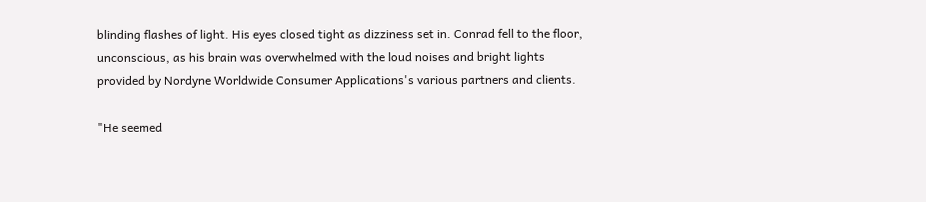blinding flashes of light. His eyes closed tight as dizziness set in. Conrad fell to the floor, unconscious, as his brain was overwhelmed with the loud noises and bright lights provided by Nordyne Worldwide Consumer Applications's various partners and clients.

"He seemed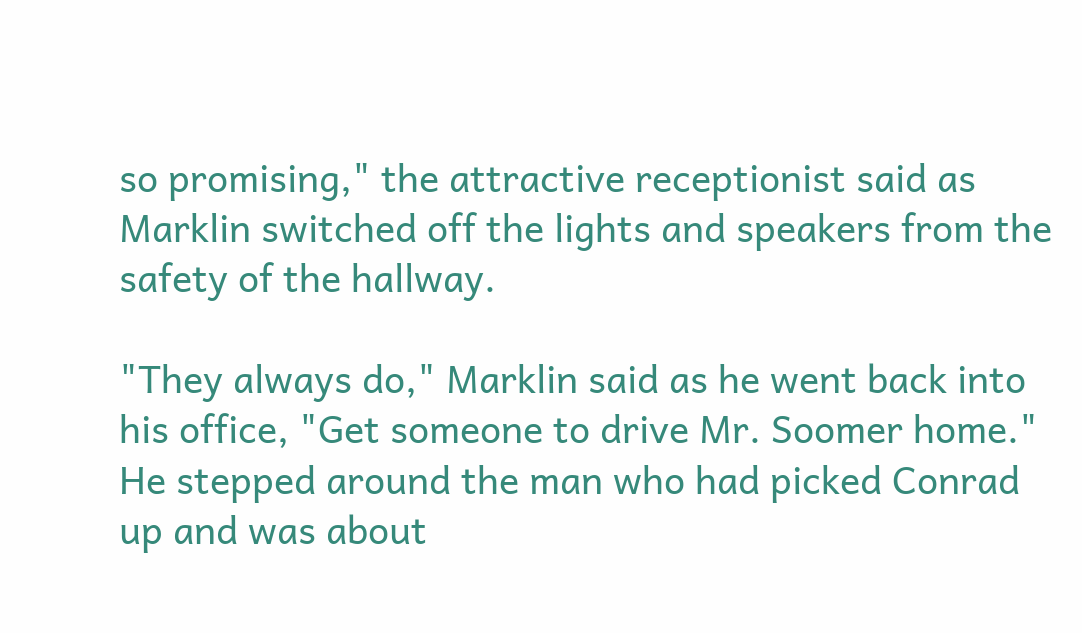so promising," the attractive receptionist said as Marklin switched off the lights and speakers from the safety of the hallway.

"They always do," Marklin said as he went back into his office, "Get someone to drive Mr. Soomer home." He stepped around the man who had picked Conrad up and was about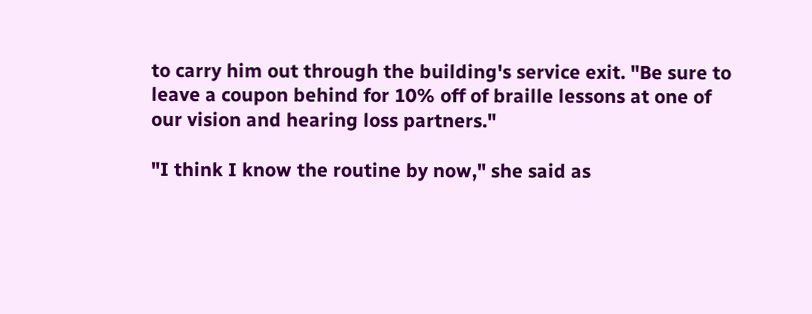to carry him out through the building's service exit. "Be sure to leave a coupon behind for 10% off of braille lessons at one of our vision and hearing loss partners."

"I think I know the routine by now," she said as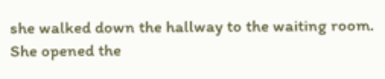she walked down the hallway to the waiting room. She opened the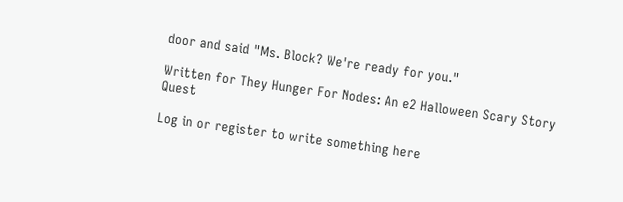door and said "Ms. Block? We're ready for you."

Written for They Hunger For Nodes: An e2 Halloween Scary Story Quest

Log in or register to write something here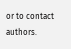or to contact authors.